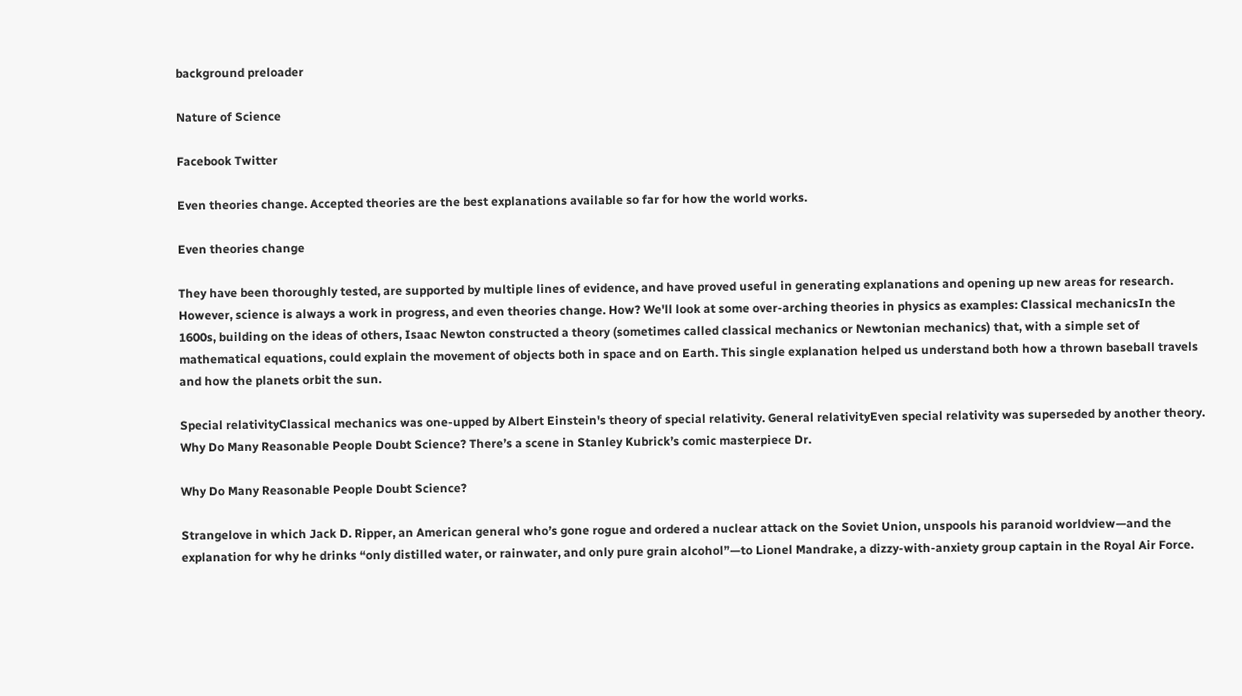background preloader

Nature of Science

Facebook Twitter

Even theories change. Accepted theories are the best explanations available so far for how the world works.

Even theories change

They have been thoroughly tested, are supported by multiple lines of evidence, and have proved useful in generating explanations and opening up new areas for research. However, science is always a work in progress, and even theories change. How? We'll look at some over-arching theories in physics as examples: Classical mechanicsIn the 1600s, building on the ideas of others, Isaac Newton constructed a theory (sometimes called classical mechanics or Newtonian mechanics) that, with a simple set of mathematical equations, could explain the movement of objects both in space and on Earth. This single explanation helped us understand both how a thrown baseball travels and how the planets orbit the sun.

Special relativityClassical mechanics was one-upped by Albert Einstein's theory of special relativity. General relativityEven special relativity was superseded by another theory. Why Do Many Reasonable People Doubt Science? There’s a scene in Stanley Kubrick’s comic masterpiece Dr.

Why Do Many Reasonable People Doubt Science?

Strangelove in which Jack D. Ripper, an American general who’s gone rogue and ordered a nuclear attack on the Soviet Union, unspools his paranoid worldview—and the explanation for why he drinks “only distilled water, or rainwater, and only pure grain alcohol”—to Lionel Mandrake, a dizzy-with-anxiety group captain in the Royal Air Force.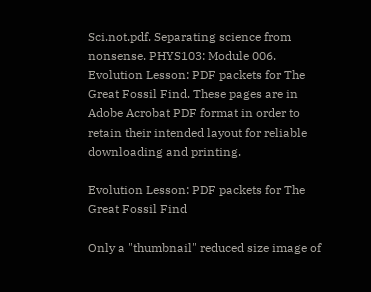Sci.not.pdf. Separating science from nonsense. PHYS103: Module 006. Evolution Lesson: PDF packets for The Great Fossil Find. These pages are in Adobe Acrobat PDF format in order to retain their intended layout for reliable downloading and printing.

Evolution Lesson: PDF packets for The Great Fossil Find

Only a "thumbnail" reduced size image of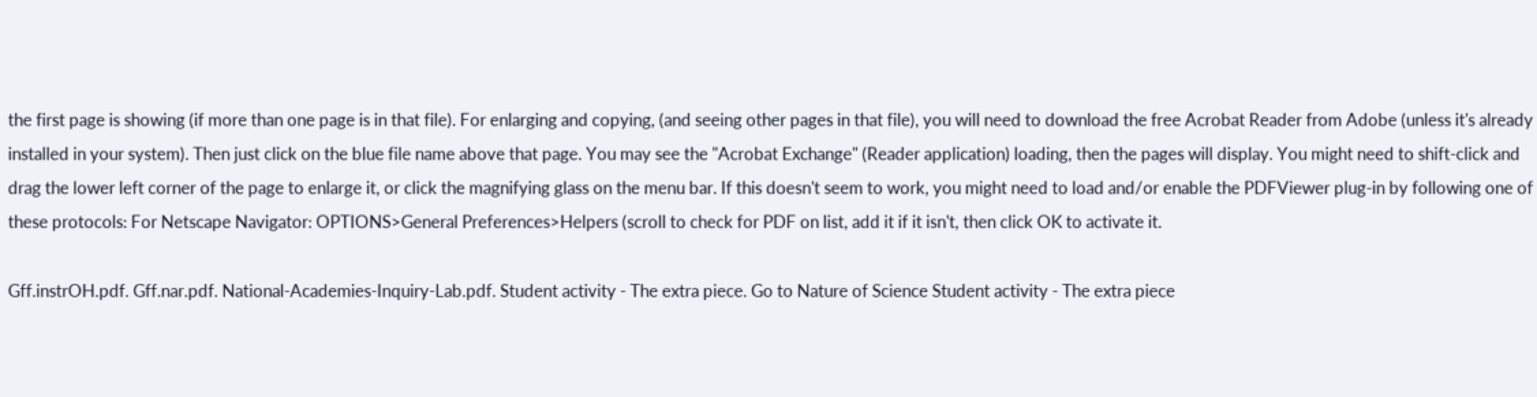the first page is showing (if more than one page is in that file). For enlarging and copying, (and seeing other pages in that file), you will need to download the free Acrobat Reader from Adobe (unless it's already installed in your system). Then just click on the blue file name above that page. You may see the "Acrobat Exchange" (Reader application) loading, then the pages will display. You might need to shift-click and drag the lower left corner of the page to enlarge it, or click the magnifying glass on the menu bar. If this doesn't seem to work, you might need to load and/or enable the PDFViewer plug-in by following one of these protocols: For Netscape Navigator: OPTIONS>General Preferences>Helpers (scroll to check for PDF on list, add it if it isn't, then click OK to activate it.

Gff.instrOH.pdf. Gff.nar.pdf. National-Academies-Inquiry-Lab.pdf. Student activity - The extra piece. Go to Nature of Science Student activity - The extra piece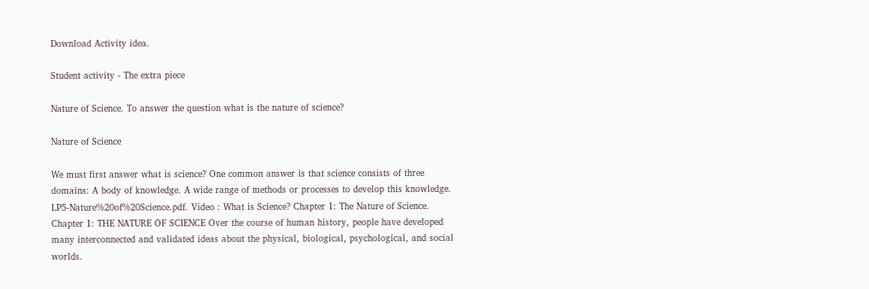Download Activity idea.

Student activity - The extra piece

Nature of Science. To answer the question what is the nature of science?

Nature of Science

We must first answer what is science? One common answer is that science consists of three domains: A body of knowledge. A wide range of methods or processes to develop this knowledge. LP5-Nature%20of%20Science.pdf. Video : What is Science? Chapter 1: The Nature of Science. Chapter 1: THE NATURE OF SCIENCE Over the course of human history, people have developed many interconnected and validated ideas about the physical, biological, psychological, and social worlds.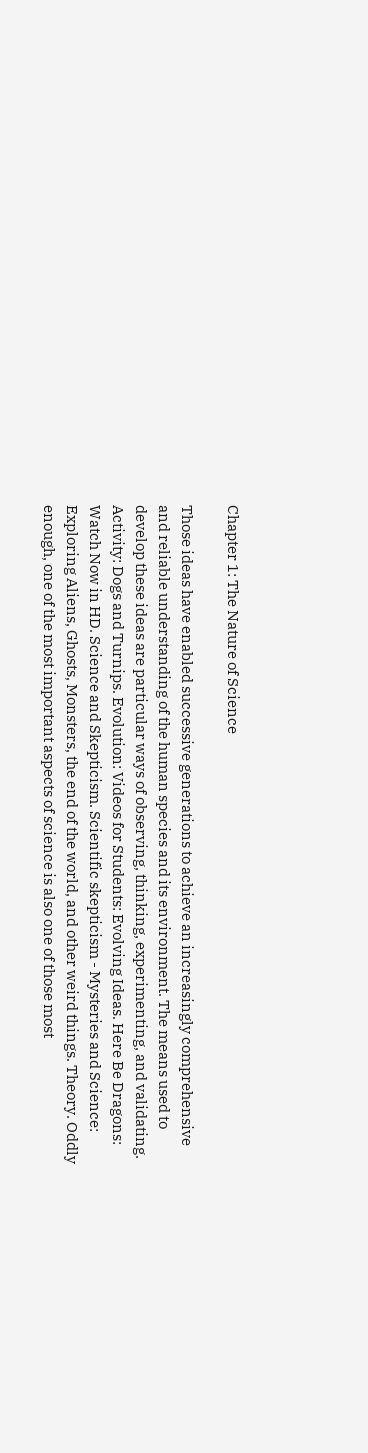Chapter 1: The Nature of Science

Those ideas have enabled successive generations to achieve an increasingly comprehensive and reliable understanding of the human species and its environment. The means used to develop these ideas are particular ways of observing, thinking, experimenting, and validating. Activity: Dogs and Turnips. Evolution: Videos for Students: Evolving Ideas. Here Be Dragons: Watch Now in HD. Science and Skepticism. Scientific skepticism - Mysteries and Science: Exploring Aliens, Ghosts, Monsters, the end of the world, and other weird things. Theory. Oddly enough, one of the most important aspects of science is also one of those most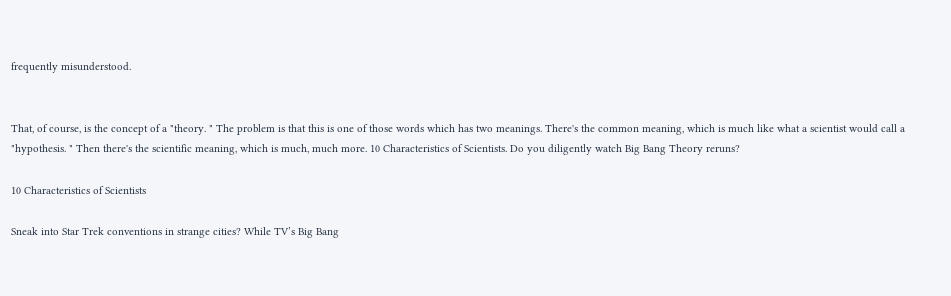frequently misunderstood.


That, of course, is the concept of a "theory. " The problem is that this is one of those words which has two meanings. There's the common meaning, which is much like what a scientist would call a "hypothesis. " Then there's the scientific meaning, which is much, much more. 10 Characteristics of Scientists. Do you diligently watch Big Bang Theory reruns?

10 Characteristics of Scientists

Sneak into Star Trek conventions in strange cities? While TV’s Big Bang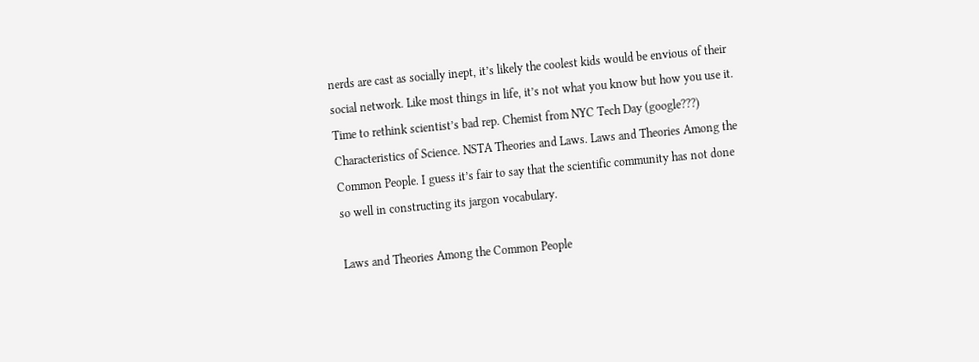nerds are cast as socially inept, it’s likely the coolest kids would be envious of their social network. Like most things in life, it’s not what you know but how you use it. Time to rethink scientist’s bad rep. Chemist from NYC Tech Day (google???) Characteristics of Science. NSTA Theories and Laws. Laws and Theories Among the Common People. I guess it’s fair to say that the scientific community has not done so well in constructing its jargon vocabulary.

Laws and Theories Among the Common People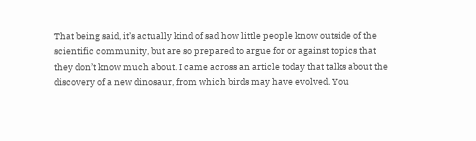That being said, it’s actually kind of sad how little people know outside of the scientific community, but are so prepared to argue for or against topics that they don’t know much about. I came across an article today that talks about the discovery of a new dinosaur, from which birds may have evolved. You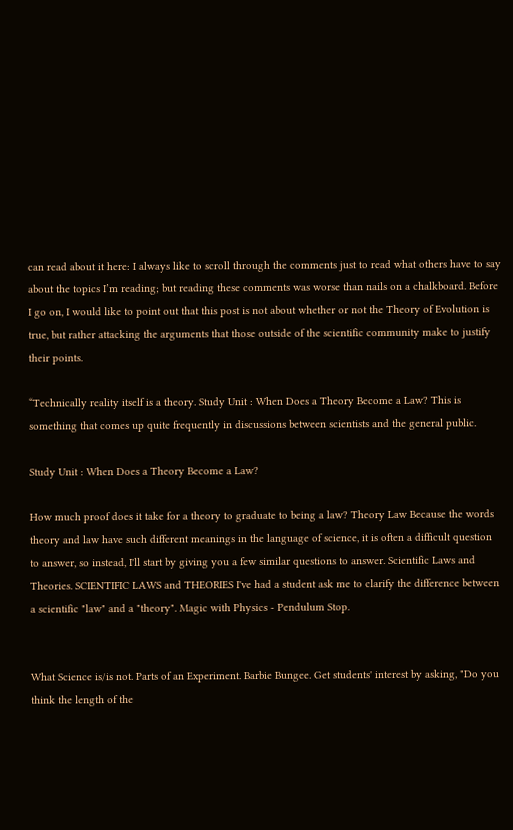can read about it here: I always like to scroll through the comments just to read what others have to say about the topics I’m reading; but reading these comments was worse than nails on a chalkboard. Before I go on, I would like to point out that this post is not about whether or not the Theory of Evolution is true, but rather attacking the arguments that those outside of the scientific community make to justify their points.

“Technically reality itself is a theory. Study Unit : When Does a Theory Become a Law? This is something that comes up quite frequently in discussions between scientists and the general public.

Study Unit : When Does a Theory Become a Law?

How much proof does it take for a theory to graduate to being a law? Theory Law Because the words theory and law have such different meanings in the language of science, it is often a difficult question to answer, so instead, I'll start by giving you a few similar questions to answer. Scientific Laws and Theories. SCIENTIFIC LAWS and THEORIES I've had a student ask me to clarify the difference between a scientific "law" and a "theory". Magic with Physics - Pendulum Stop.


What Science is/is not. Parts of an Experiment. Barbie Bungee. Get students' interest by asking, "Do you think the length of the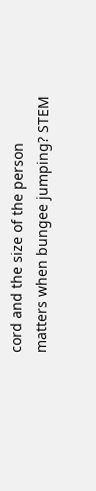cord and the size of the person matters when bungee jumping? STEM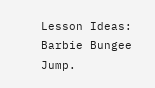Lesson Ideas: Barbie Bungee Jump.